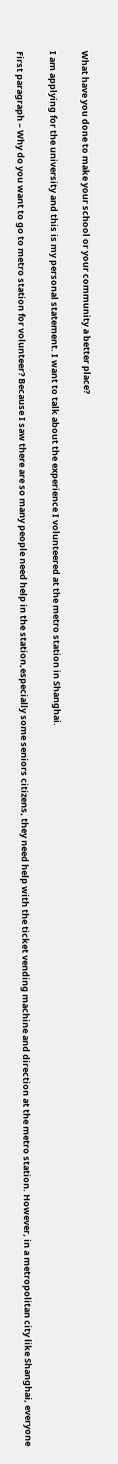What have you done to make your school or your community a better place?

I am applying for the university and this is my personal statement. I want to talk about the experience I volunteered at the metro station in Shanghai.

First paragraph – Why do you want to go to metro station for volunteer? Because I saw there are so many people need help in the station,especially some seniors citizens, they need help with the ticket vending machine and direction at the metro station. However, in a metropolitan city like Shanghai, everyone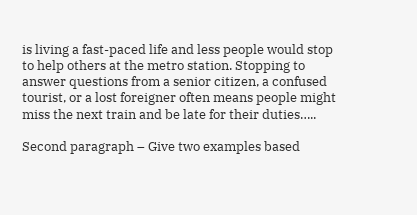is living a fast-paced life and less people would stop to help others at the metro station. Stopping to answer questions from a senior citizen, a confused tourist, or a lost foreigner often means people might miss the next train and be late for their duties…..

Second paragraph – Give two examples based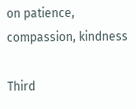on patience, compassion, kindness

Third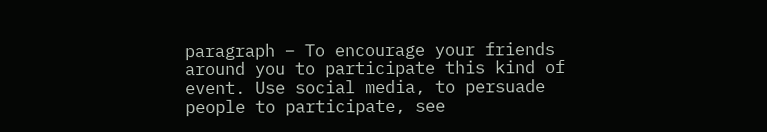paragraph – To encourage your friends around you to participate this kind of event. Use social media, to persuade people to participate, see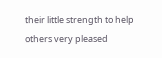their little strength to help others very pleased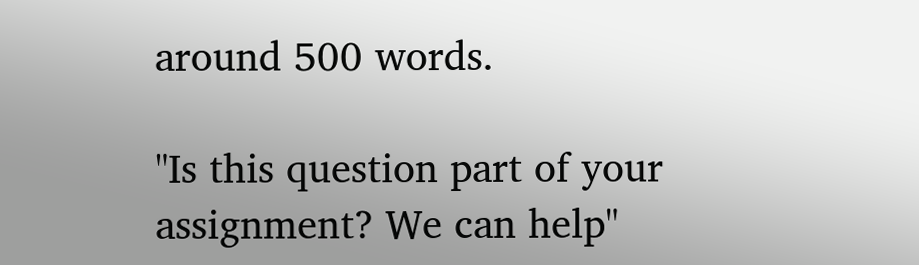around 500 words.

"Is this question part of your assignment? We can help"